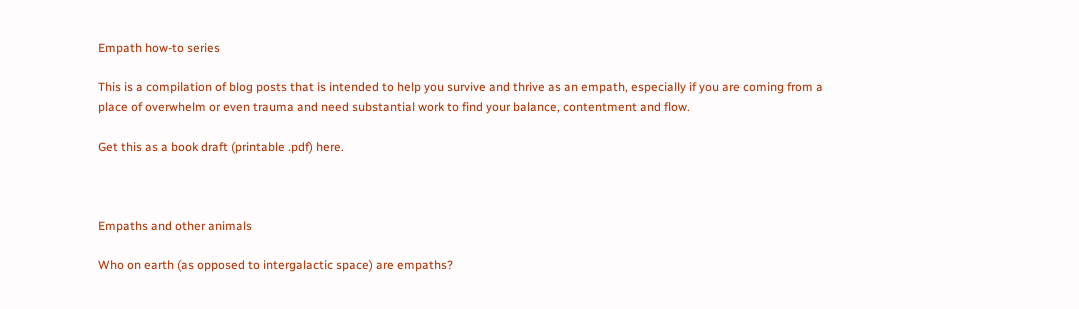Empath how-to series

This is a compilation of blog posts that is intended to help you survive and thrive as an empath, especially if you are coming from a place of overwhelm or even trauma and need substantial work to find your balance, contentment and flow.

Get this as a book draft (printable .pdf) here.



Empaths and other animals

Who on earth (as opposed to intergalactic space) are empaths?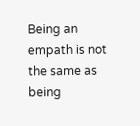Being an empath is not the same as being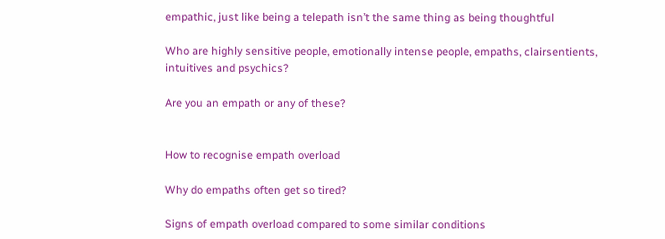empathic, just like being a telepath isn’t the same thing as being thoughtful

Who are highly sensitive people, emotionally intense people, empaths, clairsentients, intuitives and psychics?

Are you an empath or any of these?


How to recognise empath overload

Why do empaths often get so tired?

Signs of empath overload compared to some similar conditions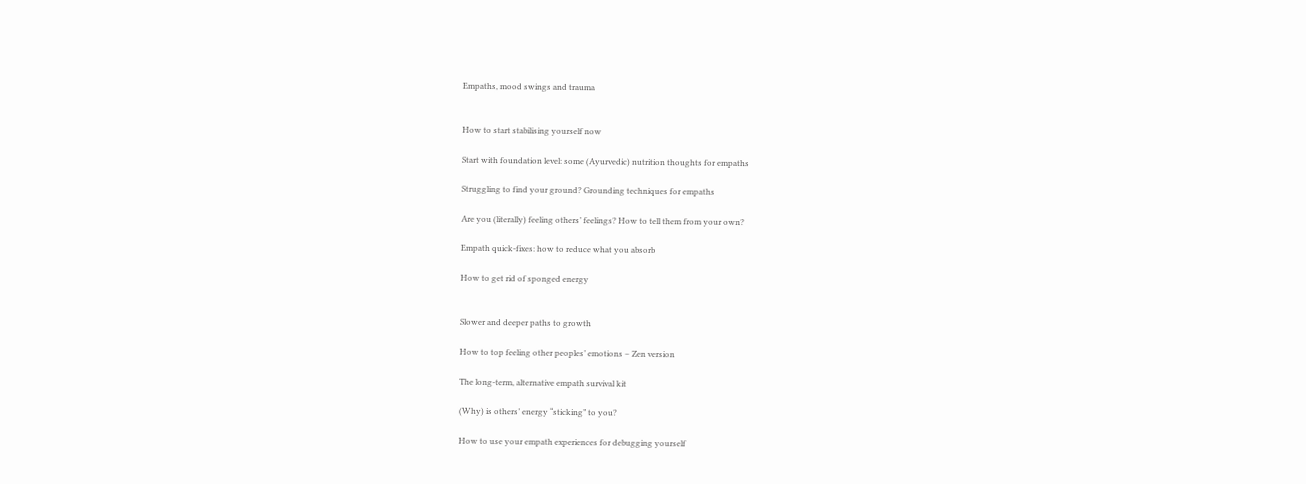Empaths, mood swings and trauma


How to start stabilising yourself now

Start with foundation level: some (Ayurvedic) nutrition thoughts for empaths

Struggling to find your ground? Grounding techniques for empaths

Are you (literally) feeling others’ feelings? How to tell them from your own?

Empath quick-fixes: how to reduce what you absorb

How to get rid of sponged energy


Slower and deeper paths to growth

How to top feeling other peoples’ emotions – Zen version

The long-term, alternative empath survival kit

(Why) is others’ energy “sticking” to you?

How to use your empath experiences for debugging yourself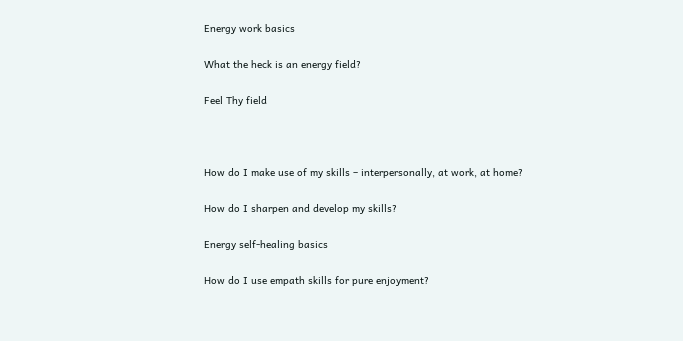Energy work basics

What the heck is an energy field?

Feel Thy field



How do I make use of my skills – interpersonally, at work, at home?

How do I sharpen and develop my skills?

Energy self-healing basics

How do I use empath skills for pure enjoyment?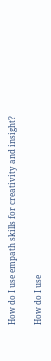How do I use empath skills for creativity and insight?

How do I use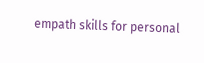empath skills for personal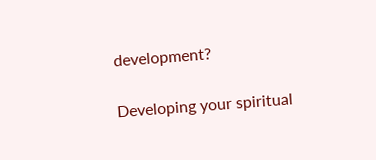development?

Developing your spiritual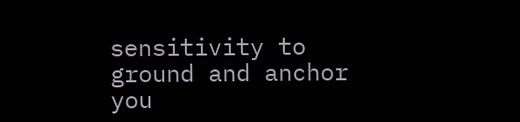sensitivity to ground and anchor you